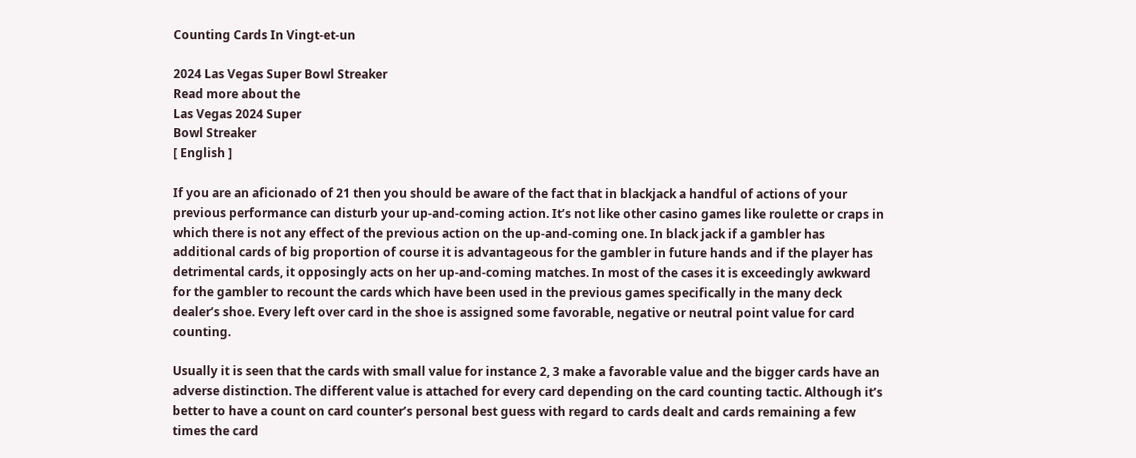Counting Cards In Vingt-et-un

2024 Las Vegas Super Bowl Streaker
Read more about the
Las Vegas 2024 Super
Bowl Streaker
[ English ]

If you are an aficionado of 21 then you should be aware of the fact that in blackjack a handful of actions of your previous performance can disturb your up-and-coming action. It’s not like other casino games like roulette or craps in which there is not any effect of the previous action on the up-and-coming one. In black jack if a gambler has additional cards of big proportion of course it is advantageous for the gambler in future hands and if the player has detrimental cards, it opposingly acts on her up-and-coming matches. In most of the cases it is exceedingly awkward for the gambler to recount the cards which have been used in the previous games specifically in the many deck dealer’s shoe. Every left over card in the shoe is assigned some favorable, negative or neutral point value for card counting.

Usually it is seen that the cards with small value for instance 2, 3 make a favorable value and the bigger cards have an adverse distinction. The different value is attached for every card depending on the card counting tactic. Although it’s better to have a count on card counter’s personal best guess with regard to cards dealt and cards remaining a few times the card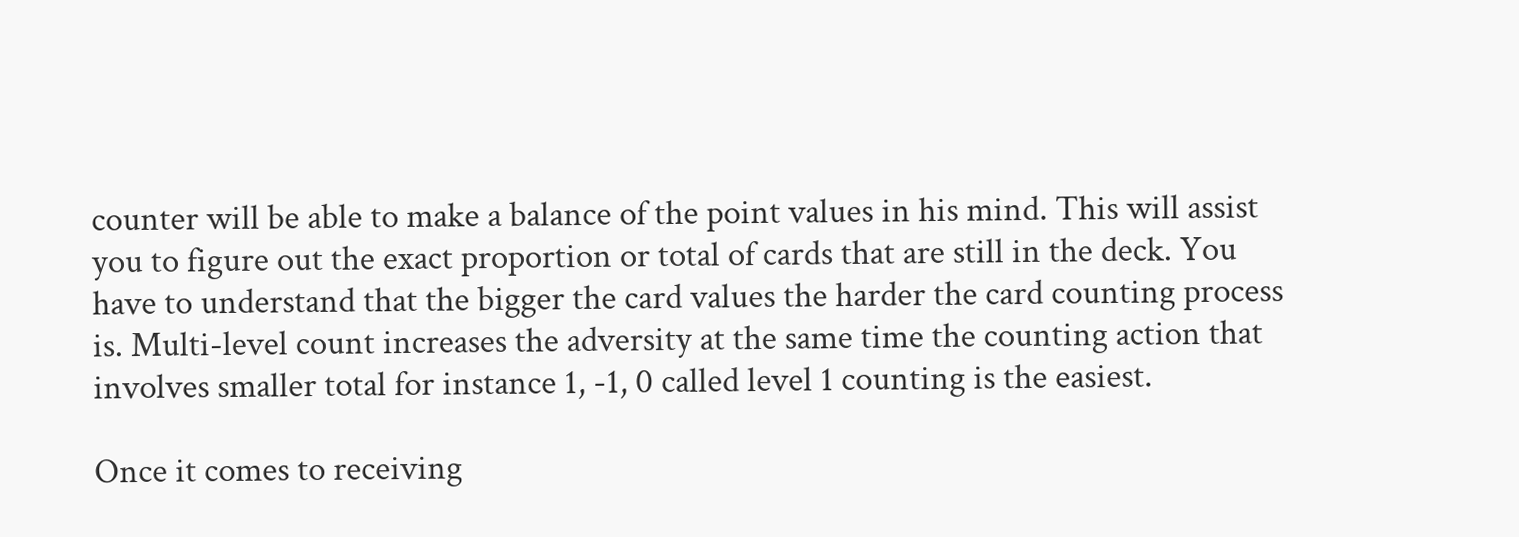counter will be able to make a balance of the point values in his mind. This will assist you to figure out the exact proportion or total of cards that are still in the deck. You have to understand that the bigger the card values the harder the card counting process is. Multi-level count increases the adversity at the same time the counting action that involves smaller total for instance 1, -1, 0 called level 1 counting is the easiest.

Once it comes to receiving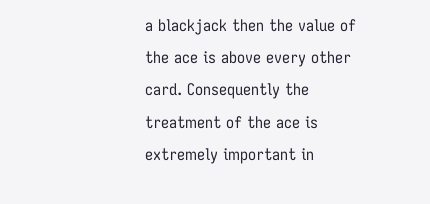a blackjack then the value of the ace is above every other card. Consequently the treatment of the ace is extremely important in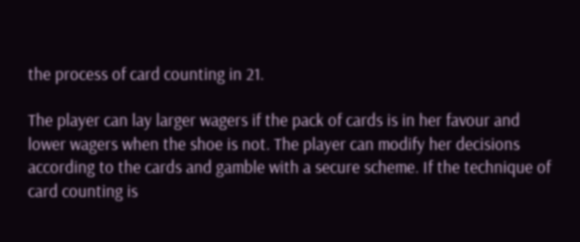the process of card counting in 21.

The player can lay larger wagers if the pack of cards is in her favour and lower wagers when the shoe is not. The player can modify her decisions according to the cards and gamble with a secure scheme. If the technique of card counting is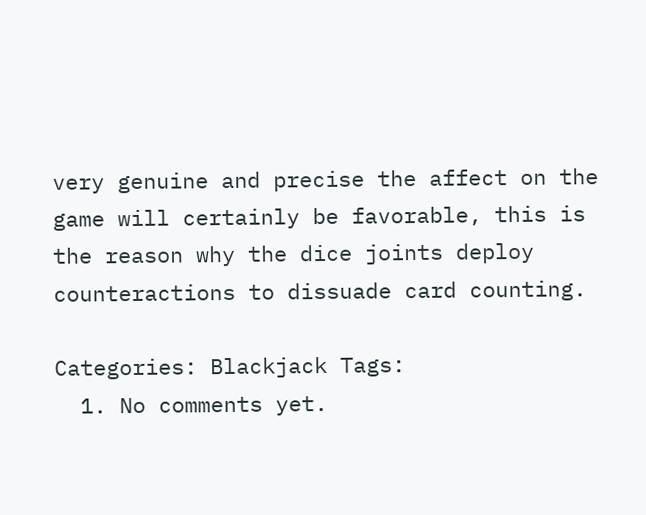very genuine and precise the affect on the game will certainly be favorable, this is the reason why the dice joints deploy counteractions to dissuade card counting.

Categories: Blackjack Tags:
  1. No comments yet.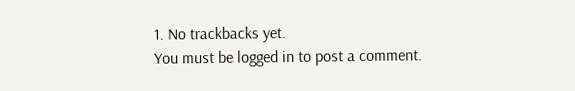1. No trackbacks yet.
You must be logged in to post a comment.